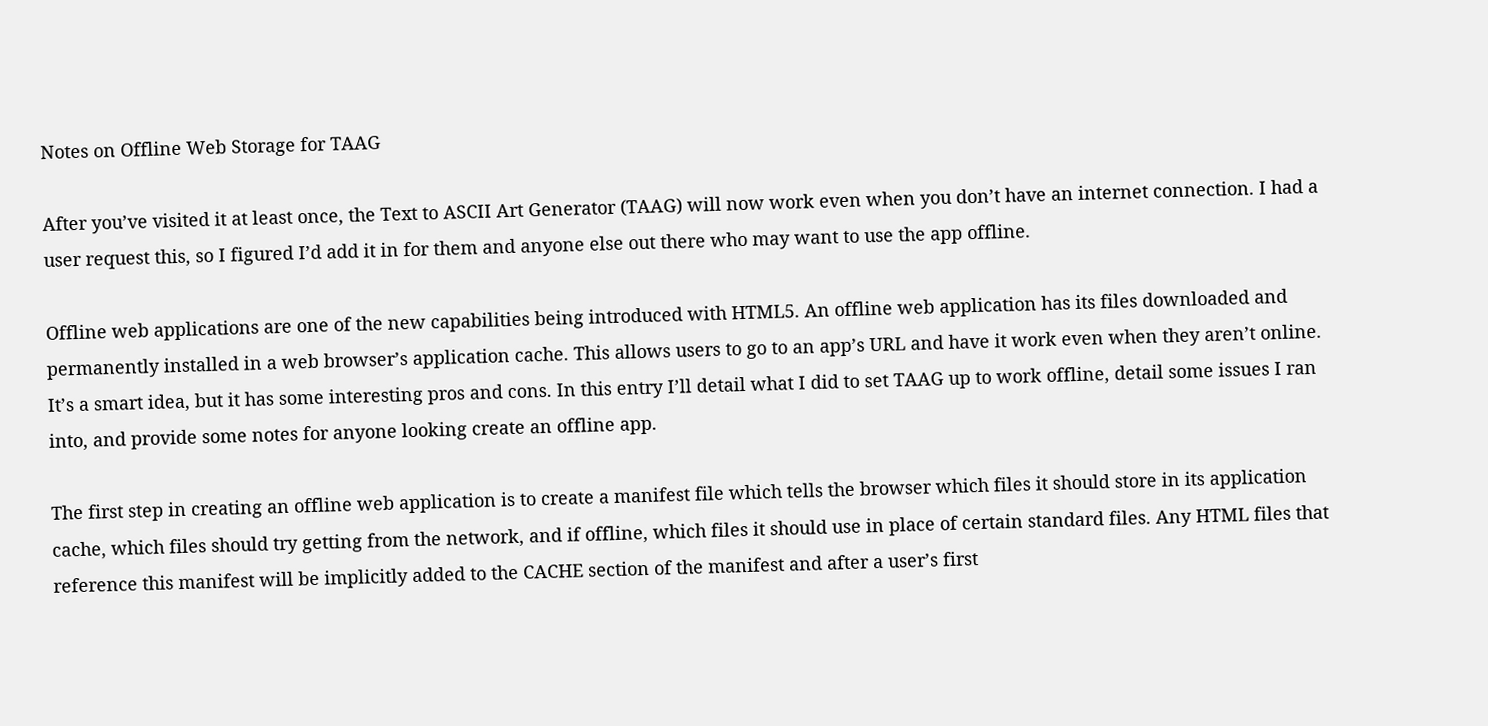Notes on Offline Web Storage for TAAG

After you’ve visited it at least once, the Text to ASCII Art Generator (TAAG) will now work even when you don’t have an internet connection. I had a user request this, so I figured I’d add it in for them and anyone else out there who may want to use the app offline.

Offline web applications are one of the new capabilities being introduced with HTML5. An offline web application has its files downloaded and permanently installed in a web browser’s application cache. This allows users to go to an app’s URL and have it work even when they aren’t online. It’s a smart idea, but it has some interesting pros and cons. In this entry I’ll detail what I did to set TAAG up to work offline, detail some issues I ran into, and provide some notes for anyone looking create an offline app.

The first step in creating an offline web application is to create a manifest file which tells the browser which files it should store in its application cache, which files should try getting from the network, and if offline, which files it should use in place of certain standard files. Any HTML files that reference this manifest will be implicitly added to the CACHE section of the manifest and after a user’s first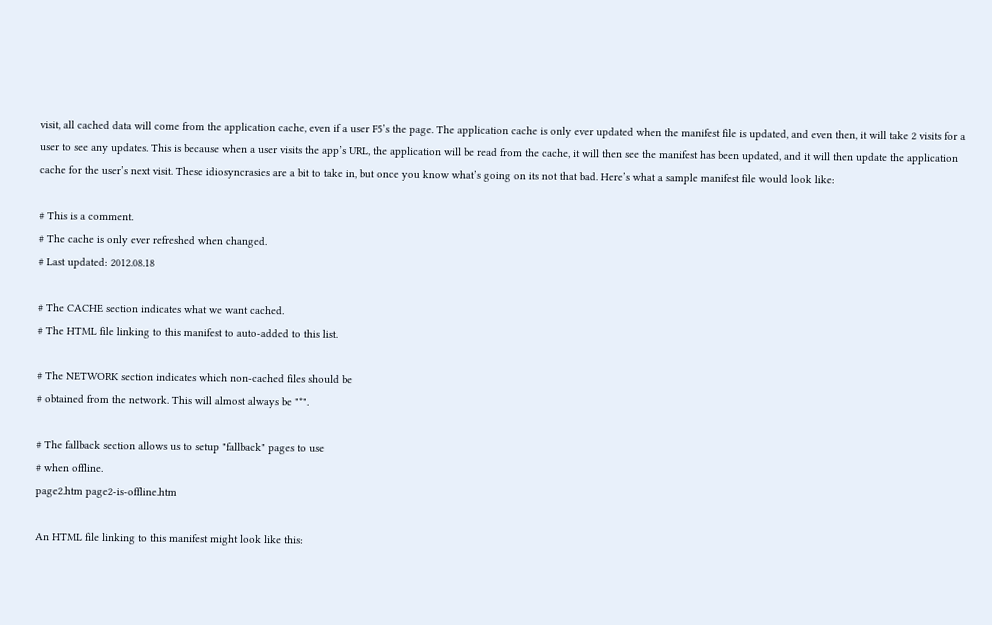visit, all cached data will come from the application cache, even if a user F5’s the page. The application cache is only ever updated when the manifest file is updated, and even then, it will take 2 visits for a user to see any updates. This is because when a user visits the app’s URL, the application will be read from the cache, it will then see the manifest has been updated, and it will then update the application cache for the user’s next visit. These idiosyncrasies are a bit to take in, but once you know what’s going on its not that bad. Here’s what a sample manifest file would look like:

# This is a comment.
# The cache is only ever refreshed when changed.
# Last updated: 2012.08.18

# The CACHE section indicates what we want cached.
# The HTML file linking to this manifest to auto-added to this list.

# The NETWORK section indicates which non-cached files should be
# obtained from the network. This will almost always be "*".

# The fallback section allows us to setup "fallback" pages to use
# when offline.
page2.htm page2-is-offline.htm

An HTML file linking to this manifest might look like this: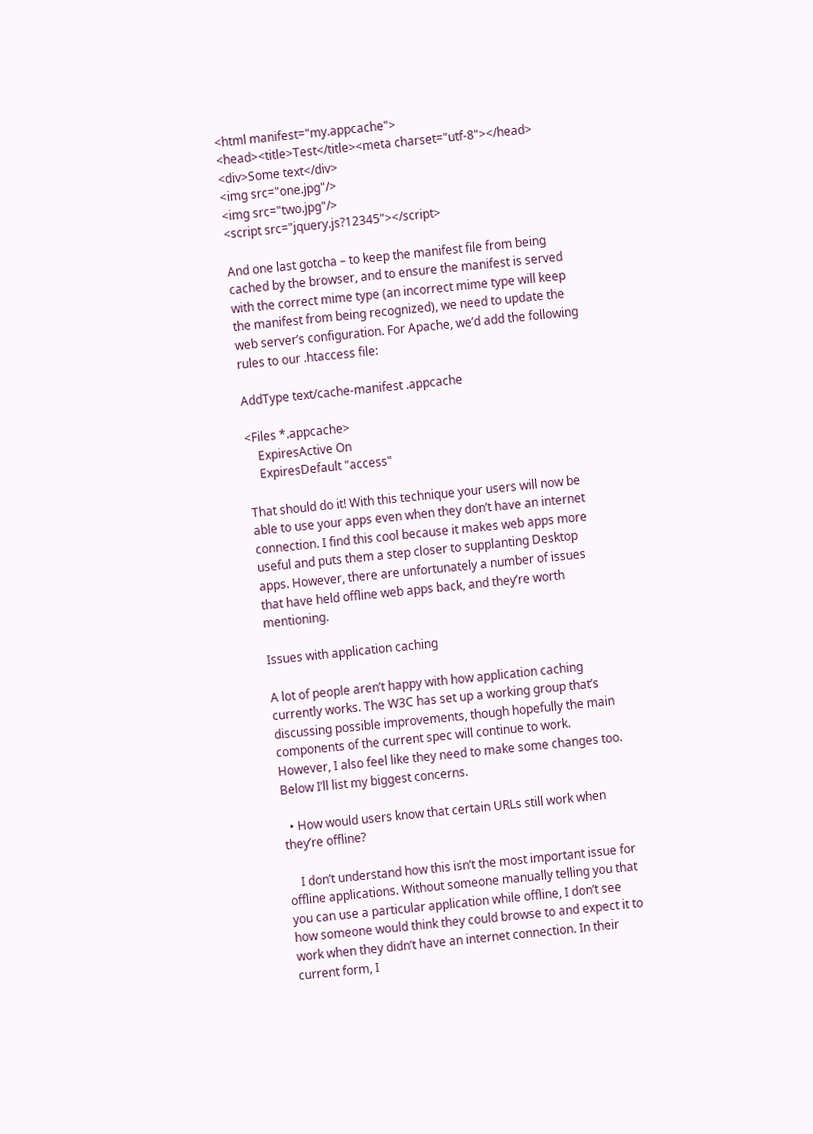<html manifest="my.appcache">
<head><title>Test</title><meta charset="utf-8"></head>
<div>Some text</div>
<img src="one.jpg"/>
<img src="two.jpg"/>
<script src="jquery.js?12345"></script>

And one last gotcha – to keep the manifest file from being cached by the browser, and to ensure the manifest is served with the correct mime type (an incorrect mime type will keep the manifest from being recognized), we need to update the web server’s configuration. For Apache, we’d add the following rules to our .htaccess file:

AddType text/cache-manifest .appcache

<Files *.appcache>
    ExpiresActive On
    ExpiresDefault "access"

That should do it! With this technique your users will now be able to use your apps even when they don’t have an internet connection. I find this cool because it makes web apps more useful and puts them a step closer to supplanting Desktop apps. However, there are unfortunately a number of issues that have held offline web apps back, and they’re worth mentioning.

Issues with application caching

A lot of people aren’t happy with how application caching currently works. The W3C has set up a working group that’s discussing possible improvements, though hopefully the main components of the current spec will continue to work. However, I also feel like they need to make some changes too. Below I’ll list my biggest concerns.

  • How would users know that certain URLs still work when they’re offline?

    I don’t understand how this isn’t the most important issue for offline applications. Without someone manually telling you that you can use a particular application while offline, I don’t see how someone would think they could browse to and expect it to work when they didn’t have an internet connection. In their current form, I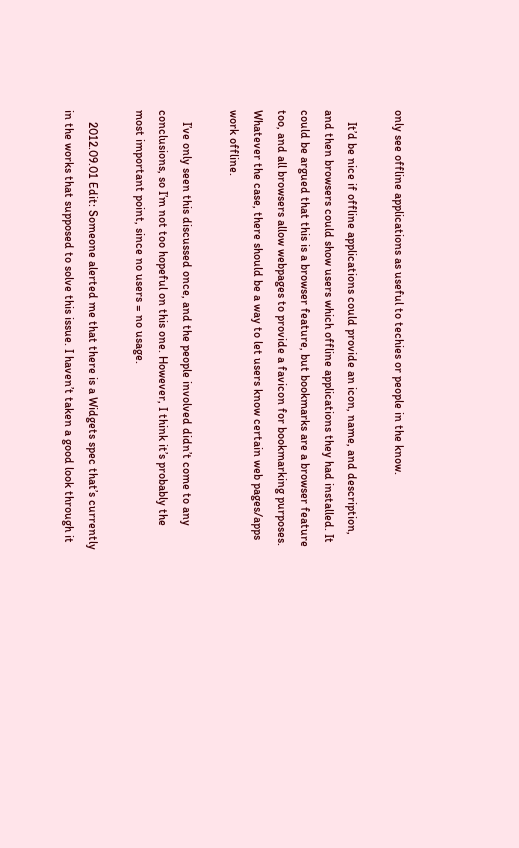only see offline applications as useful to techies or people in the know.

    It’d be nice if offline applications could provide an icon, name, and description, and then browsers could show users which offline applications they had installed. It could be argued that this is a browser feature, but bookmarks are a browser feature too, and all browsers allow webpages to provide a favicon for bookmarking purposes. Whatever the case, there should be a way to let users know certain web pages/apps work offline.

    I’ve only seen this discussed once, and the people involved didn’t come to any conclusions, so I’m not too hopeful on this one. However, I think it’s probably the most important point, since no users = no usage.

    2012.09.01 Edit: Someone alerted me that there is a Widgets spec that’s currently in the works that supposed to solve this issue. I haven’t taken a good look through it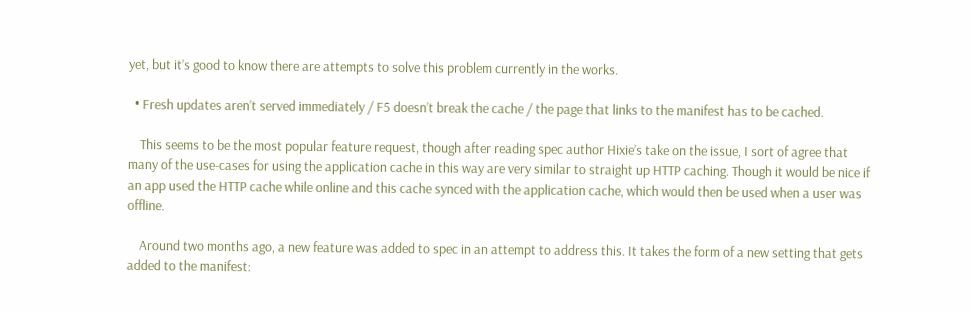yet, but it’s good to know there are attempts to solve this problem currently in the works.

  • Fresh updates aren’t served immediately / F5 doesn’t break the cache / the page that links to the manifest has to be cached.

    This seems to be the most popular feature request, though after reading spec author Hixie’s take on the issue, I sort of agree that many of the use-cases for using the application cache in this way are very similar to straight up HTTP caching. Though it would be nice if an app used the HTTP cache while online and this cache synced with the application cache, which would then be used when a user was offline.

    Around two months ago, a new feature was added to spec in an attempt to address this. It takes the form of a new setting that gets added to the manifest: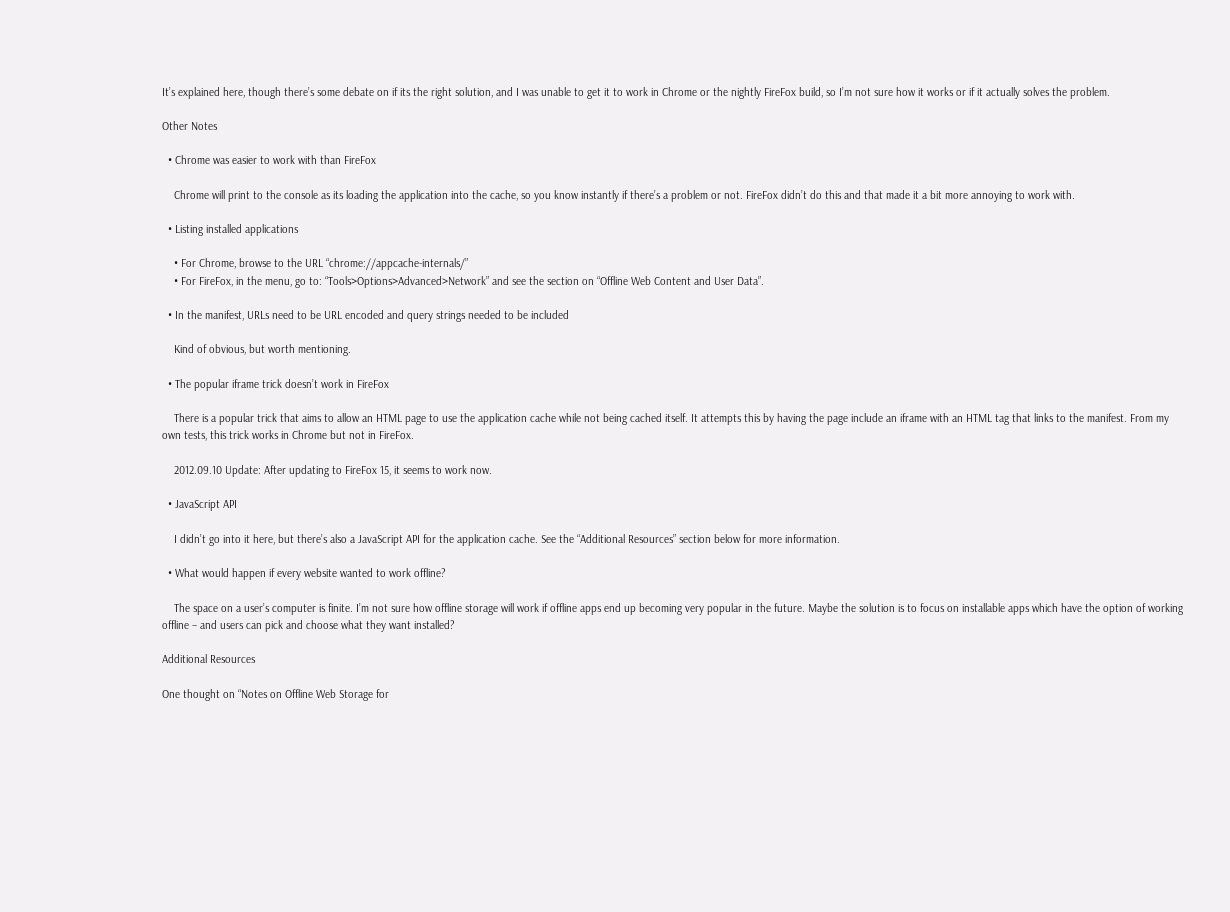It’s explained here, though there’s some debate on if its the right solution, and I was unable to get it to work in Chrome or the nightly FireFox build, so I’m not sure how it works or if it actually solves the problem.

Other Notes

  • Chrome was easier to work with than FireFox

    Chrome will print to the console as its loading the application into the cache, so you know instantly if there’s a problem or not. FireFox didn’t do this and that made it a bit more annoying to work with.

  • Listing installed applications

    • For Chrome, browse to the URL “chrome://appcache-internals/”
    • For FireFox, in the menu, go to: “Tools>Options>Advanced>Network” and see the section on “Offline Web Content and User Data”.

  • In the manifest, URLs need to be URL encoded and query strings needed to be included

    Kind of obvious, but worth mentioning.

  • The popular iframe trick doesn’t work in FireFox

    There is a popular trick that aims to allow an HTML page to use the application cache while not being cached itself. It attempts this by having the page include an iframe with an HTML tag that links to the manifest. From my own tests, this trick works in Chrome but not in FireFox.

    2012.09.10 Update: After updating to FireFox 15, it seems to work now.

  • JavaScript API

    I didn’t go into it here, but there’s also a JavaScript API for the application cache. See the “Additional Resources” section below for more information.

  • What would happen if every website wanted to work offline?

    The space on a user’s computer is finite. I’m not sure how offline storage will work if offline apps end up becoming very popular in the future. Maybe the solution is to focus on installable apps which have the option of working offline – and users can pick and choose what they want installed?

Additional Resources

One thought on “Notes on Offline Web Storage for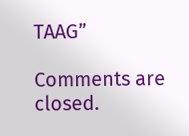TAAG”

Comments are closed.